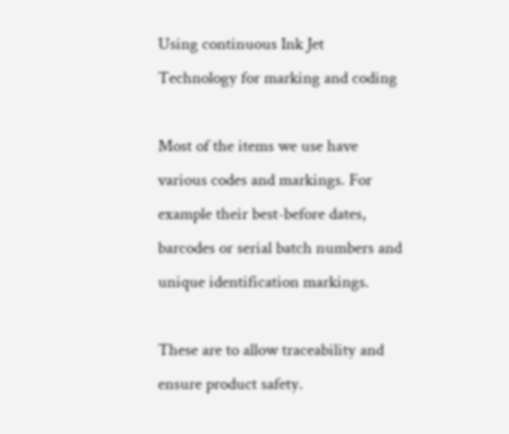Using continuous Ink Jet Technology for marking and coding

Most of the items we use have various codes and markings. For example their best-before dates, barcodes or serial batch numbers and unique identification markings.

These are to allow traceability and ensure product safety.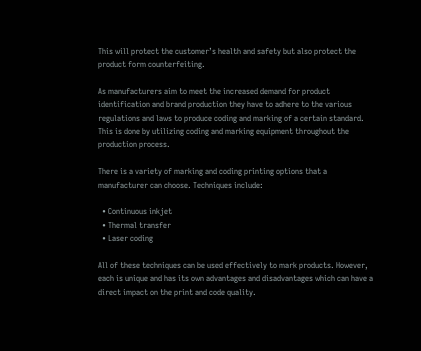This will protect the customer’s health and safety but also protect the product form counterfeiting.

As manufacturers aim to meet the increased demand for product identification and brand production they have to adhere to the various regulations and laws to produce coding and marking of a certain standard. This is done by utilizing coding and marking equipment throughout the production process.

There is a variety of marking and coding printing options that a manufacturer can choose. Techniques include:

  • Continuous inkjet
  • Thermal transfer
  • Laser coding

All of these techniques can be used effectively to mark products. However, each is unique and has its own advantages and disadvantages which can have a direct impact on the print and code quality.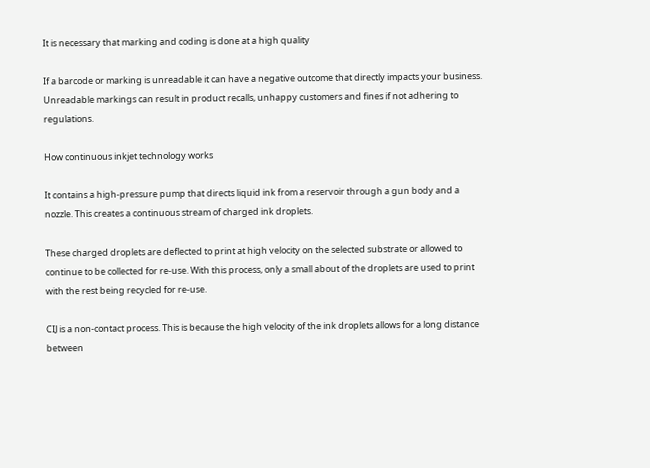It is necessary that marking and coding is done at a high quality

If a barcode or marking is unreadable it can have a negative outcome that directly impacts your business. Unreadable markings can result in product recalls, unhappy customers and fines if not adhering to regulations.

How continuous inkjet technology works

It contains a high-pressure pump that directs liquid ink from a reservoir through a gun body and a nozzle. This creates a continuous stream of charged ink droplets.

These charged droplets are deflected to print at high velocity on the selected substrate or allowed to continue to be collected for re-use. With this process, only a small about of the droplets are used to print with the rest being recycled for re-use.

CIJ is a non-contact process. This is because the high velocity of the ink droplets allows for a long distance between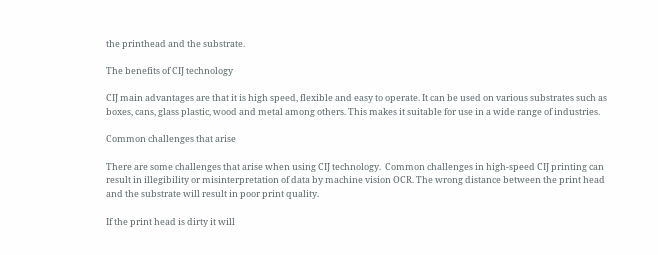the printhead and the substrate.

The benefits of CIJ technology

CIJ main advantages are that it is high speed, flexible and easy to operate. It can be used on various substrates such as boxes, cans, glass plastic, wood and metal among others. This makes it suitable for use in a wide range of industries.

Common challenges that arise

There are some challenges that arise when using CIJ technology.  Common challenges in high-speed CIJ printing can result in illegibility or misinterpretation of data by machine vision OCR. The wrong distance between the print head and the substrate will result in poor print quality.

If the print head is dirty it will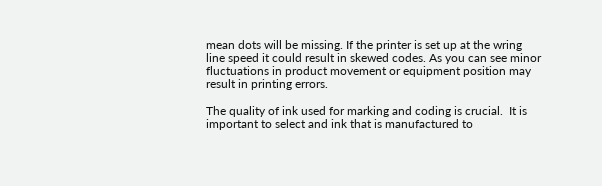mean dots will be missing. If the printer is set up at the wring line speed it could result in skewed codes. As you can see minor fluctuations in product movement or equipment position may result in printing errors.

The quality of ink used for marking and coding is crucial.  It is important to select and ink that is manufactured to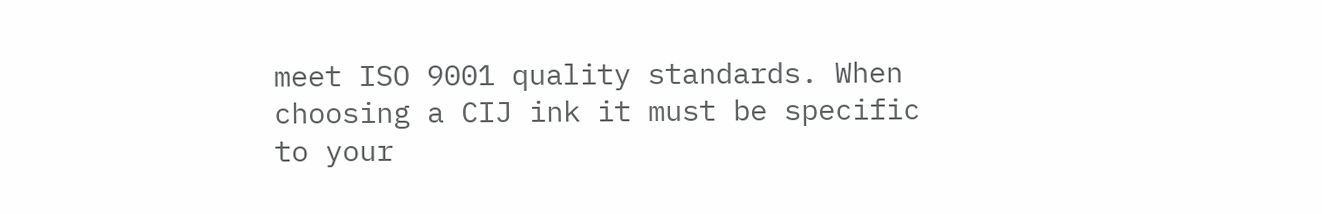meet ISO 9001 quality standards. When choosing a CIJ ink it must be specific to your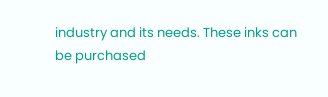industry and its needs. These inks can be purchased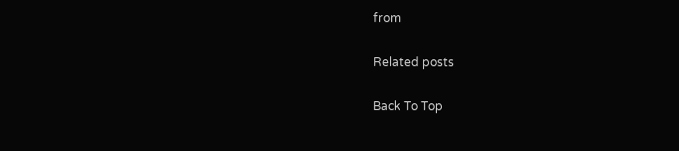from

Related posts

Back To Top